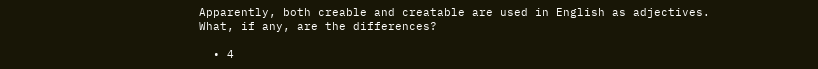Apparently, both creable and creatable are used in English as adjectives. What, if any, are the differences?

  • 4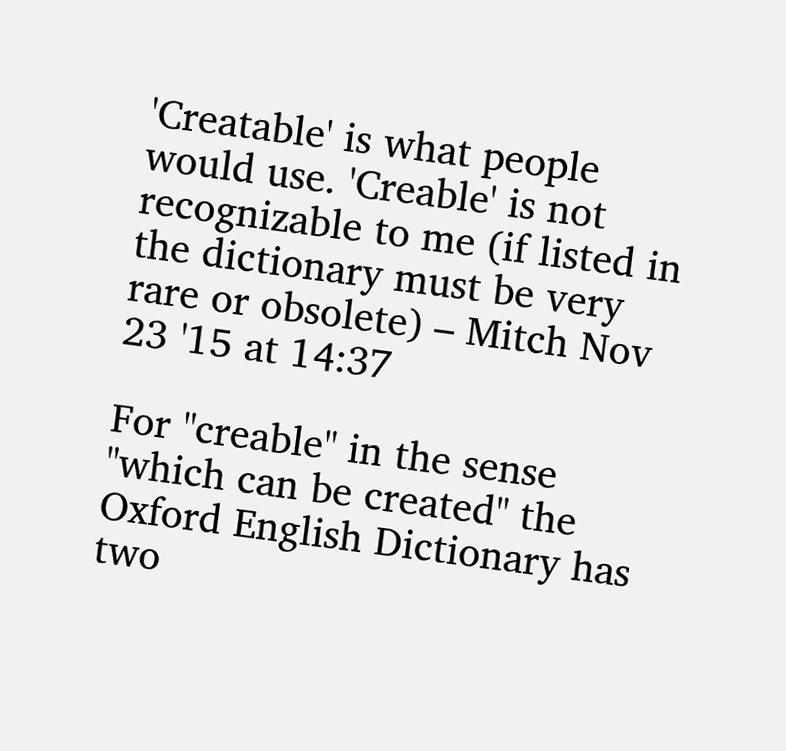'Creatable' is what people would use. 'Creable' is not recognizable to me (if listed in the dictionary must be very rare or obsolete) – Mitch Nov 23 '15 at 14:37

For "creable" in the sense "which can be created" the Oxford English Dictionary has two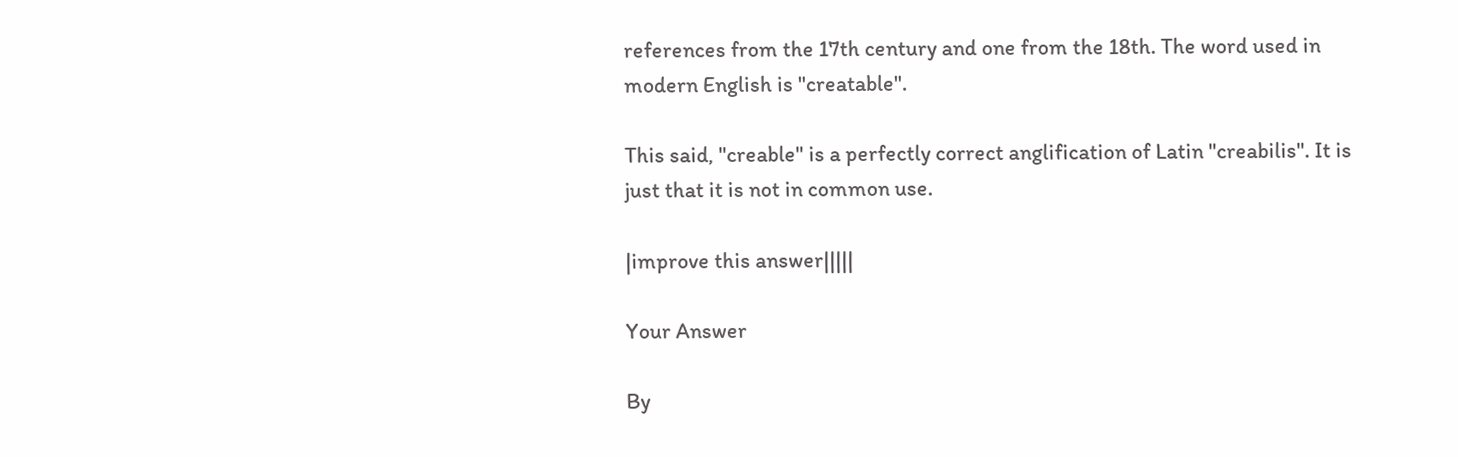references from the 17th century and one from the 18th. The word used in modern English is "creatable".

This said, "creable" is a perfectly correct anglification of Latin "creabilis". It is just that it is not in common use.

|improve this answer|||||

Your Answer

By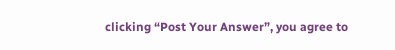clicking “Post Your Answer”, you agree to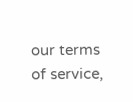our terms of service,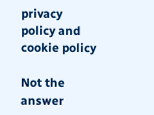privacy policy and cookie policy

Not the answer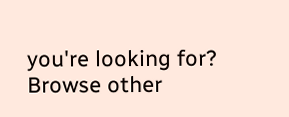you're looking for? Browse other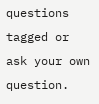questions tagged or ask your own question.